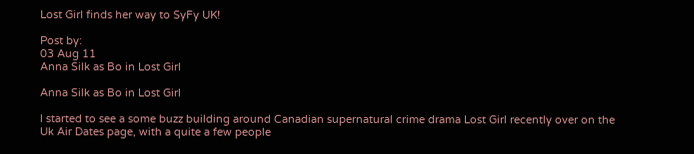Lost Girl finds her way to SyFy UK!

Post by:
03 Aug 11
Anna Silk as Bo in Lost Girl

Anna Silk as Bo in Lost Girl

I started to see a some buzz building around Canadian supernatural crime drama Lost Girl recently over on the Uk Air Dates page, with a quite a few people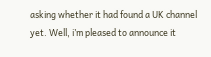asking whether it had found a UK channel yet. Well, i’m pleased to announce it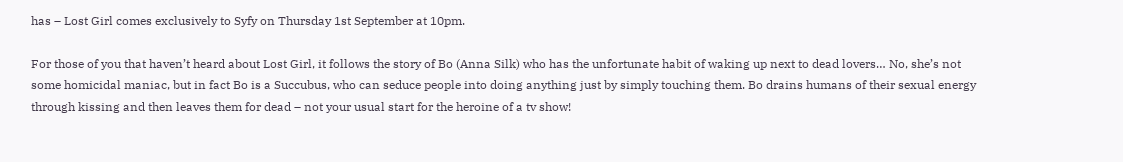has – Lost Girl comes exclusively to Syfy on Thursday 1st September at 10pm.

For those of you that haven’t heard about Lost Girl, it follows the story of Bo (Anna Silk) who has the unfortunate habit of waking up next to dead lovers… No, she’s not some homicidal maniac, but in fact Bo is a Succubus, who can seduce people into doing anything just by simply touching them. Bo drains humans of their sexual energy through kissing and then leaves them for dead – not your usual start for the heroine of a tv show!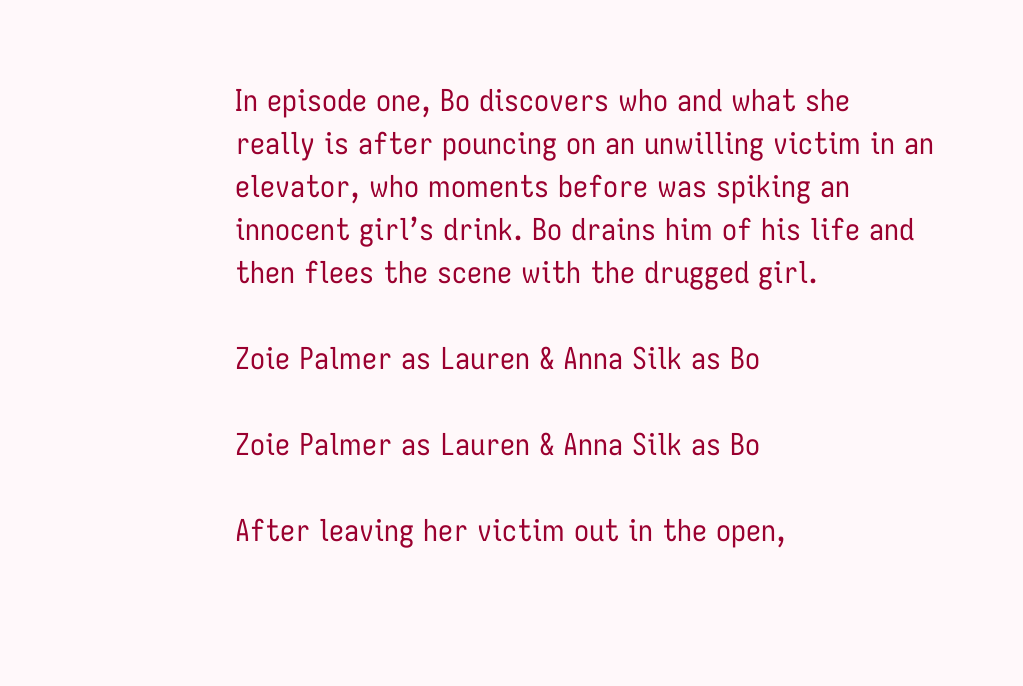In episode one, Bo discovers who and what she really is after pouncing on an unwilling victim in an elevator, who moments before was spiking an innocent girl’s drink. Bo drains him of his life and then flees the scene with the drugged girl.

Zoie Palmer as Lauren & Anna Silk as Bo

Zoie Palmer as Lauren & Anna Silk as Bo

After leaving her victim out in the open,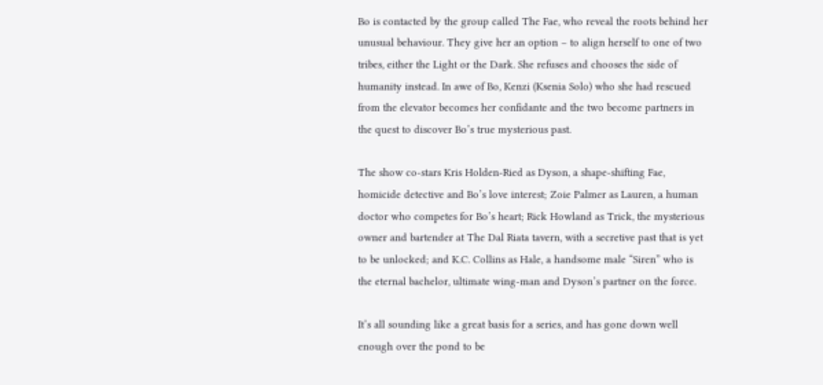Bo is contacted by the group called The Fae, who reveal the roots behind her unusual behaviour. They give her an option – to align herself to one of two tribes, either the Light or the Dark. She refuses and chooses the side of humanity instead. In awe of Bo, Kenzi (Ksenia Solo) who she had rescued from the elevator becomes her confidante and the two become partners in the quest to discover Bo’s true mysterious past.

The show co-stars Kris Holden-Ried as Dyson, a shape-shifting Fae, homicide detective and Bo’s love interest; Zoie Palmer as Lauren, a human doctor who competes for Bo’s heart; Rick Howland as Trick, the mysterious owner and bartender at The Dal Riata tavern, with a secretive past that is yet to be unlocked; and K.C. Collins as Hale, a handsome male “Siren” who is the eternal bachelor, ultimate wing-man and Dyson’s partner on the force.

It’s all sounding like a great basis for a series, and has gone down well enough over the pond to be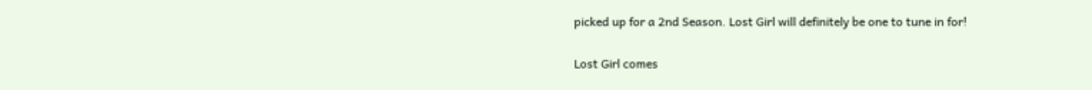picked up for a 2nd Season. Lost Girl will definitely be one to tune in for!

Lost Girl comes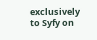exclusively to Syfy on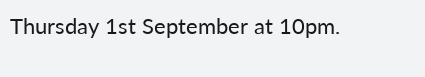Thursday 1st September at 10pm.